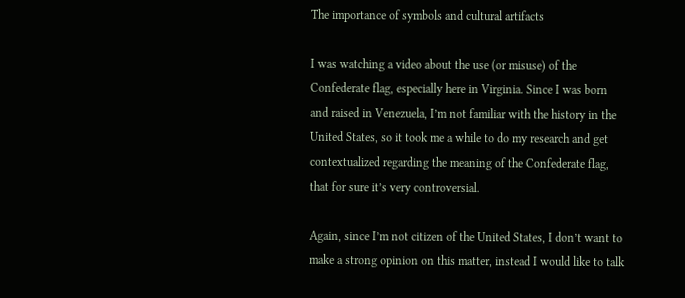The importance of symbols and cultural artifacts

I was watching a video about the use (or misuse) of the Confederate flag, especially here in Virginia. Since I was born and raised in Venezuela, I’m not familiar with the history in the United States, so it took me a while to do my research and get contextualized regarding the meaning of the Confederate flag, that for sure it’s very controversial.

Again, since I’m not citizen of the United States, I don’t want to make a strong opinion on this matter, instead I would like to talk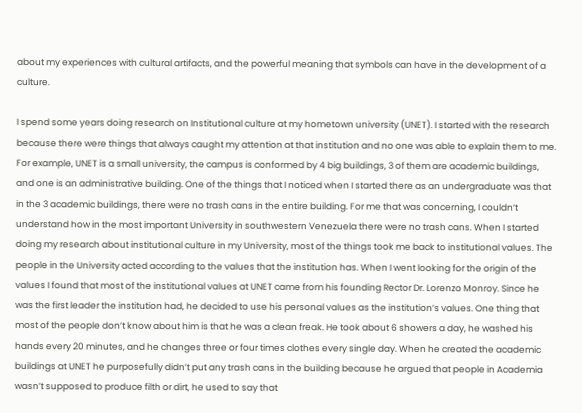about my experiences with cultural artifacts, and the powerful meaning that symbols can have in the development of a culture.

I spend some years doing research on Institutional culture at my hometown university (UNET). I started with the research because there were things that always caught my attention at that institution and no one was able to explain them to me. For example, UNET is a small university, the campus is conformed by 4 big buildings, 3 of them are academic buildings, and one is an administrative building. One of the things that I noticed when I started there as an undergraduate was that in the 3 academic buildings, there were no trash cans in the entire building. For me that was concerning, I couldn’t understand how in the most important University in southwestern Venezuela there were no trash cans. When I started doing my research about institutional culture in my University, most of the things took me back to institutional values. The people in the University acted according to the values that the institution has. When I went looking for the origin of the values I found that most of the institutional values at UNET came from his founding Rector Dr. Lorenzo Monroy. Since he was the first leader the institution had, he decided to use his personal values as the institution’s values. One thing that most of the people don’t know about him is that he was a clean freak. He took about 6 showers a day, he washed his hands every 20 minutes, and he changes three or four times clothes every single day. When he created the academic buildings at UNET he purposefully didn’t put any trash cans in the building because he argued that people in Academia wasn’t supposed to produce filth or dirt, he used to say that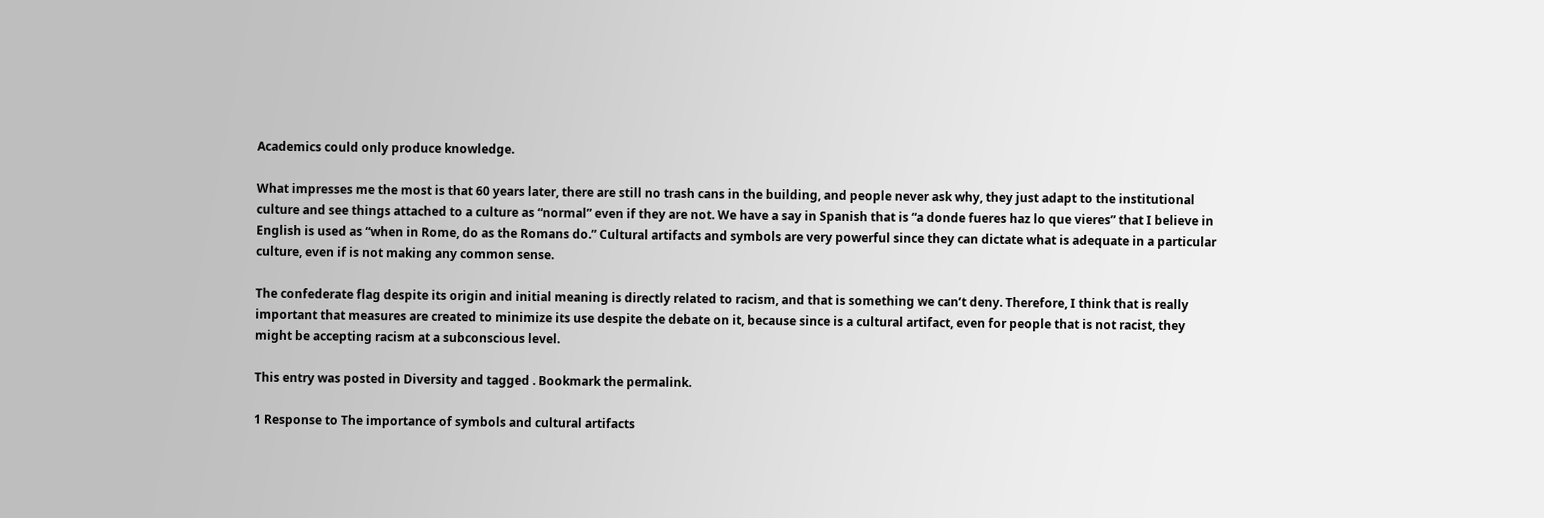Academics could only produce knowledge.

What impresses me the most is that 60 years later, there are still no trash cans in the building, and people never ask why, they just adapt to the institutional culture and see things attached to a culture as “normal” even if they are not. We have a say in Spanish that is “a donde fueres haz lo que vieres” that I believe in English is used as “when in Rome, do as the Romans do.” Cultural artifacts and symbols are very powerful since they can dictate what is adequate in a particular culture, even if is not making any common sense.

The confederate flag despite its origin and initial meaning is directly related to racism, and that is something we can’t deny. Therefore, I think that is really important that measures are created to minimize its use despite the debate on it, because since is a cultural artifact, even for people that is not racist, they might be accepting racism at a subconscious level.

This entry was posted in Diversity and tagged . Bookmark the permalink.

1 Response to The importance of symbols and cultural artifacts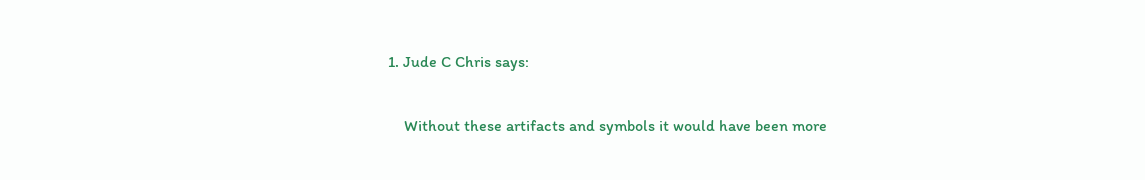1. Jude C Chris says:

    Without these artifacts and symbols it would have been more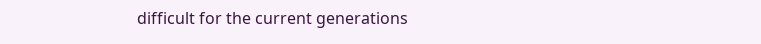difficult for the current generations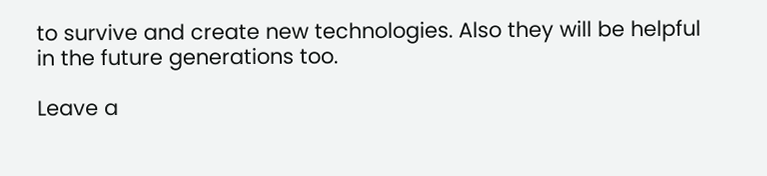to survive and create new technologies. Also they will be helpful in the future generations too.

Leave a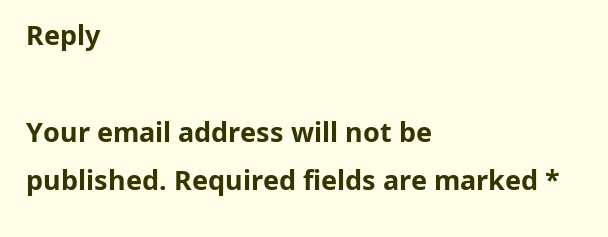Reply

Your email address will not be published. Required fields are marked *